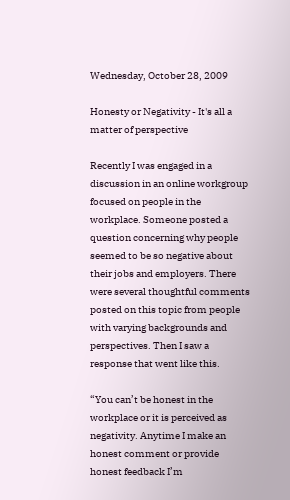Wednesday, October 28, 2009

Honesty or Negativity - It's all a matter of perspective

Recently I was engaged in a discussion in an online workgroup focused on people in the workplace. Someone posted a question concerning why people seemed to be so negative about their jobs and employers. There were several thoughtful comments posted on this topic from people with varying backgrounds and perspectives. Then I saw a response that went like this.

“You can’t be honest in the workplace or it is perceived as negativity. Anytime I make an honest comment or provide honest feedback I’m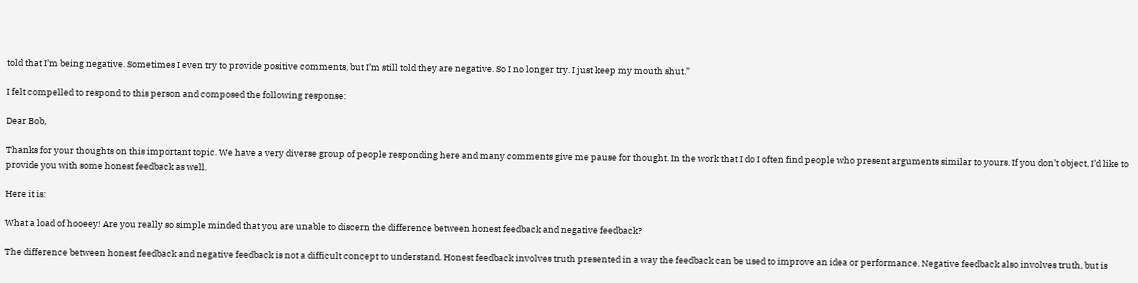told that I’m being negative. Sometimes I even try to provide positive comments, but I’m still told they are negative. So I no longer try. I just keep my mouth shut.”

I felt compelled to respond to this person and composed the following response:

Dear Bob,

Thanks for your thoughts on this important topic. We have a very diverse group of people responding here and many comments give me pause for thought. In the work that I do I often find people who present arguments similar to yours. If you don’t object, I’d like to provide you with some honest feedback as well.

Here it is:

What a load of hooeey! Are you really so simple minded that you are unable to discern the difference between honest feedback and negative feedback?

The difference between honest feedback and negative feedback is not a difficult concept to understand. Honest feedback involves truth presented in a way the feedback can be used to improve an idea or performance. Negative feedback also involves truth, but is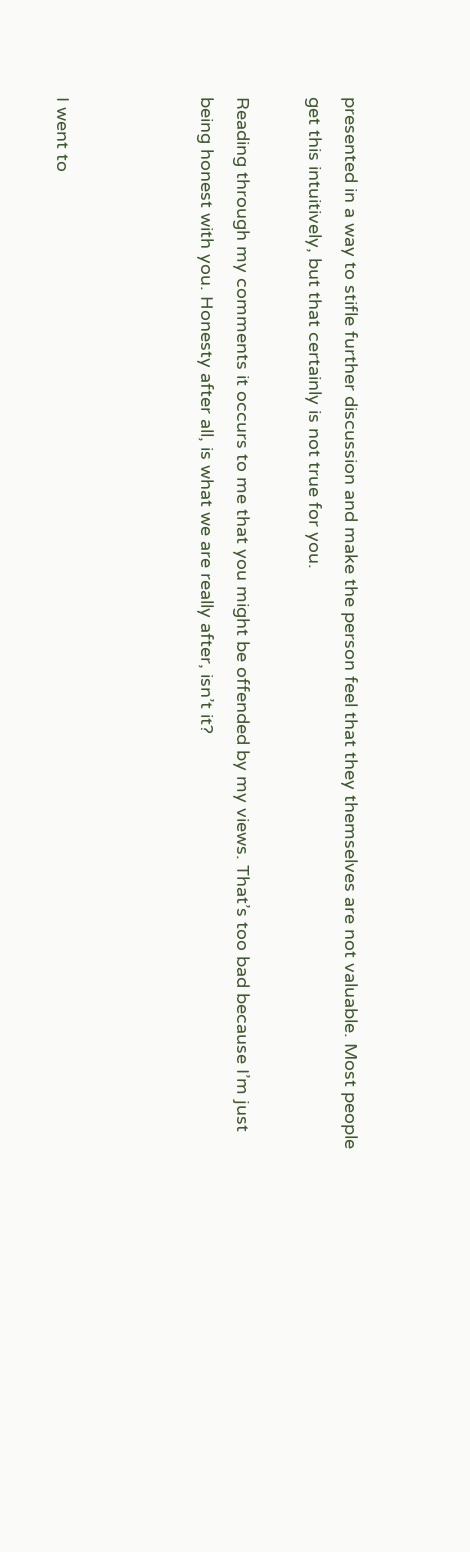presented in a way to stifle further discussion and make the person feel that they themselves are not valuable. Most people get this intuitively, but that certainly is not true for you.

Reading through my comments it occurs to me that you might be offended by my views. That’s too bad because I’m just being honest with you. Honesty after all, is what we are really after, isn’t it?



I went to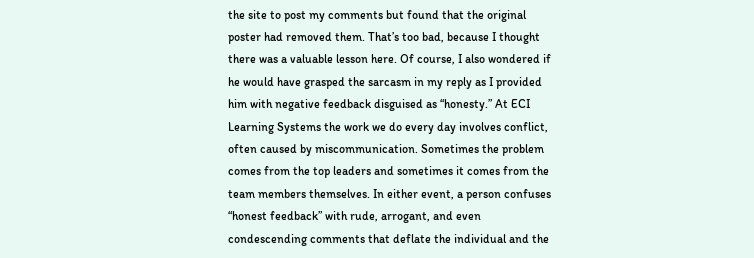the site to post my comments but found that the original poster had removed them. That’s too bad, because I thought there was a valuable lesson here. Of course, I also wondered if he would have grasped the sarcasm in my reply as I provided him with negative feedback disguised as “honesty.” At ECI Learning Systems the work we do every day involves conflict, often caused by miscommunication. Sometimes the problem comes from the top leaders and sometimes it comes from the team members themselves. In either event, a person confuses “honest feedback” with rude, arrogant, and even condescending comments that deflate the individual and the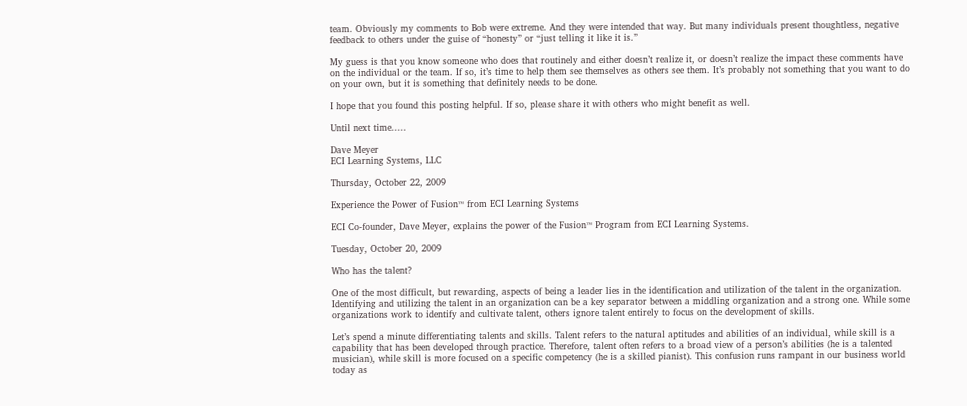team. Obviously my comments to Bob were extreme. And they were intended that way. But many individuals present thoughtless, negative feedback to others under the guise of “honesty” or “just telling it like it is.”

My guess is that you know someone who does that routinely and either doesn’t realize it, or doesn’t realize the impact these comments have on the individual or the team. If so, it’s time to help them see themselves as others see them. It’s probably not something that you want to do on your own, but it is something that definitely needs to be done.

I hope that you found this posting helpful. If so, please share it with others who might benefit as well.

Until next time.....

Dave Meyer
ECI Learning Systems, LLC

Thursday, October 22, 2009

Experience the Power of Fusion™ from ECI Learning Systems

ECI Co-founder, Dave Meyer, explains the power of the Fusion™ Program from ECI Learning Systems.

Tuesday, October 20, 2009

Who has the talent?

One of the most difficult, but rewarding, aspects of being a leader lies in the identification and utilization of the talent in the organization. Identifying and utilizing the talent in an organization can be a key separator between a middling organization and a strong one. While some organizations work to identify and cultivate talent, others ignore talent entirely to focus on the development of skills.

Let’s spend a minute differentiating talents and skills. Talent refers to the natural aptitudes and abilities of an individual, while skill is a capability that has been developed through practice. Therefore, talent often refers to a broad view of a person’s abilities (he is a talented musician), while skill is more focused on a specific competency (he is a skilled pianist). This confusion runs rampant in our business world today as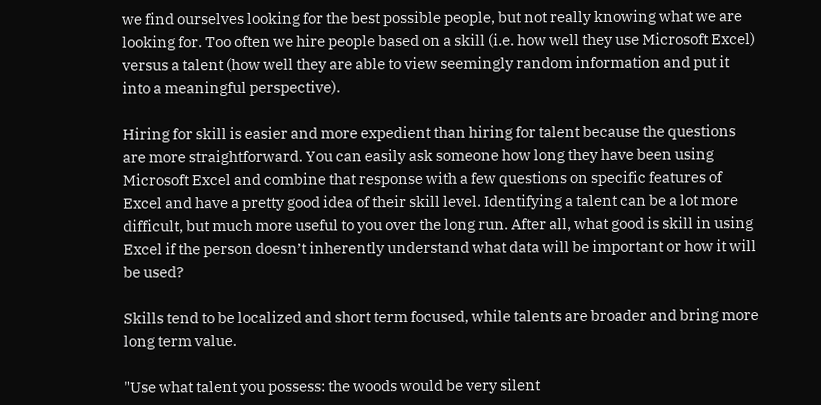we find ourselves looking for the best possible people, but not really knowing what we are looking for. Too often we hire people based on a skill (i.e. how well they use Microsoft Excel) versus a talent (how well they are able to view seemingly random information and put it into a meaningful perspective).

Hiring for skill is easier and more expedient than hiring for talent because the questions are more straightforward. You can easily ask someone how long they have been using Microsoft Excel and combine that response with a few questions on specific features of Excel and have a pretty good idea of their skill level. Identifying a talent can be a lot more difficult, but much more useful to you over the long run. After all, what good is skill in using Excel if the person doesn’t inherently understand what data will be important or how it will be used?

Skills tend to be localized and short term focused, while talents are broader and bring more long term value.

"Use what talent you possess: the woods would be very silent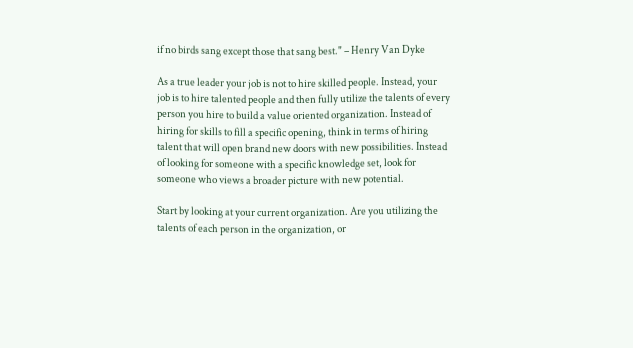if no birds sang except those that sang best." – Henry Van Dyke

As a true leader your job is not to hire skilled people. Instead, your job is to hire talented people and then fully utilize the talents of every person you hire to build a value oriented organization. Instead of hiring for skills to fill a specific opening, think in terms of hiring talent that will open brand new doors with new possibilities. Instead of looking for someone with a specific knowledge set, look for someone who views a broader picture with new potential.

Start by looking at your current organization. Are you utilizing the talents of each person in the organization, or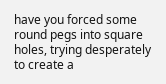have you forced some round pegs into square holes, trying desperately to create a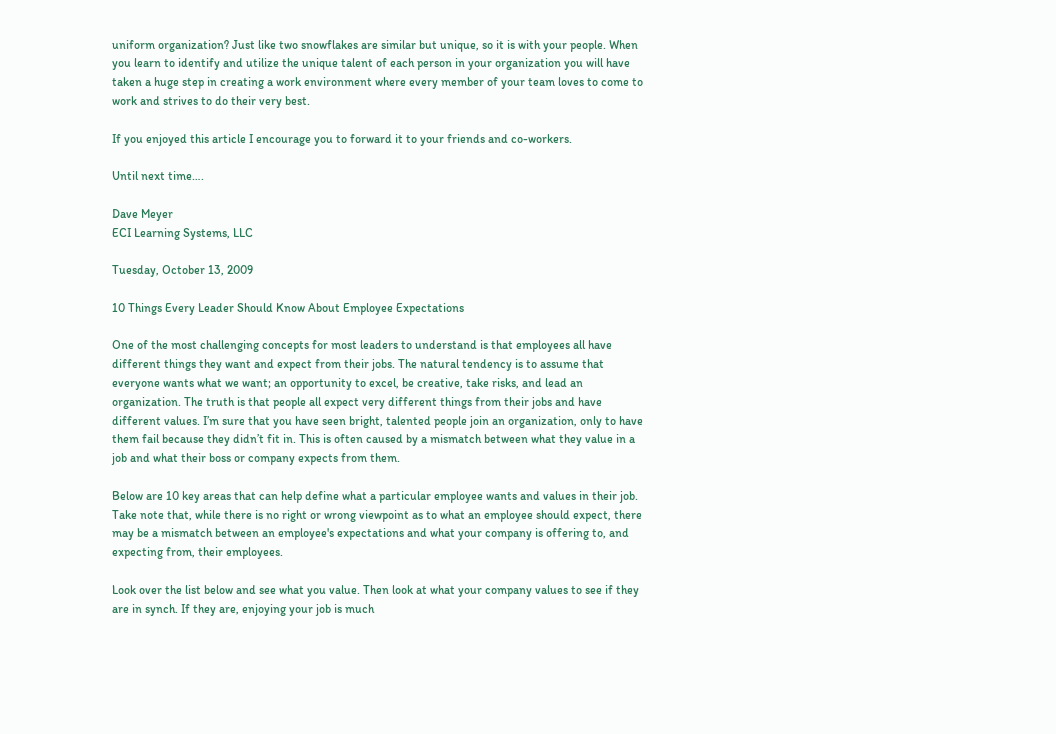uniform organization? Just like two snowflakes are similar but unique, so it is with your people. When you learn to identify and utilize the unique talent of each person in your organization you will have taken a huge step in creating a work environment where every member of your team loves to come to work and strives to do their very best.

If you enjoyed this article I encourage you to forward it to your friends and co-workers.

Until next time….

Dave Meyer
ECI Learning Systems, LLC

Tuesday, October 13, 2009

10 Things Every Leader Should Know About Employee Expectations

One of the most challenging concepts for most leaders to understand is that employees all have different things they want and expect from their jobs. The natural tendency is to assume that everyone wants what we want; an opportunity to excel, be creative, take risks, and lead an organization. The truth is that people all expect very different things from their jobs and have different values. I’m sure that you have seen bright, talented people join an organization, only to have them fail because they didn’t fit in. This is often caused by a mismatch between what they value in a job and what their boss or company expects from them.

Below are 10 key areas that can help define what a particular employee wants and values in their job. Take note that, while there is no right or wrong viewpoint as to what an employee should expect, there may be a mismatch between an employee's expectations and what your company is offering to, and expecting from, their employees.

Look over the list below and see what you value. Then look at what your company values to see if they are in synch. If they are, enjoying your job is much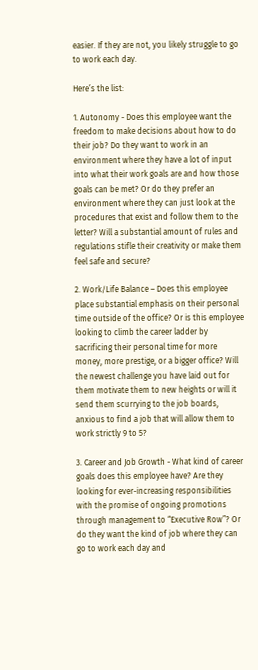easier. If they are not, you likely struggle to go to work each day.

Here’s the list:

1. Autonomy - Does this employee want the freedom to make decisions about how to do their job? Do they want to work in an environment where they have a lot of input into what their work goals are and how those goals can be met? Or do they prefer an environment where they can just look at the procedures that exist and follow them to the letter? Will a substantial amount of rules and regulations stifle their creativity or make them feel safe and secure?

2. Work/Life Balance – Does this employee place substantial emphasis on their personal time outside of the office? Or is this employee looking to climb the career ladder by sacrificing their personal time for more money, more prestige, or a bigger office? Will the newest challenge you have laid out for them motivate them to new heights or will it send them scurrying to the job boards, anxious to find a job that will allow them to work strictly 9 to 5?

3. Career and Job Growth - What kind of career goals does this employee have? Are they looking for ever-increasing responsibilities with the promise of ongoing promotions through management to “Executive Row”? Or do they want the kind of job where they can go to work each day and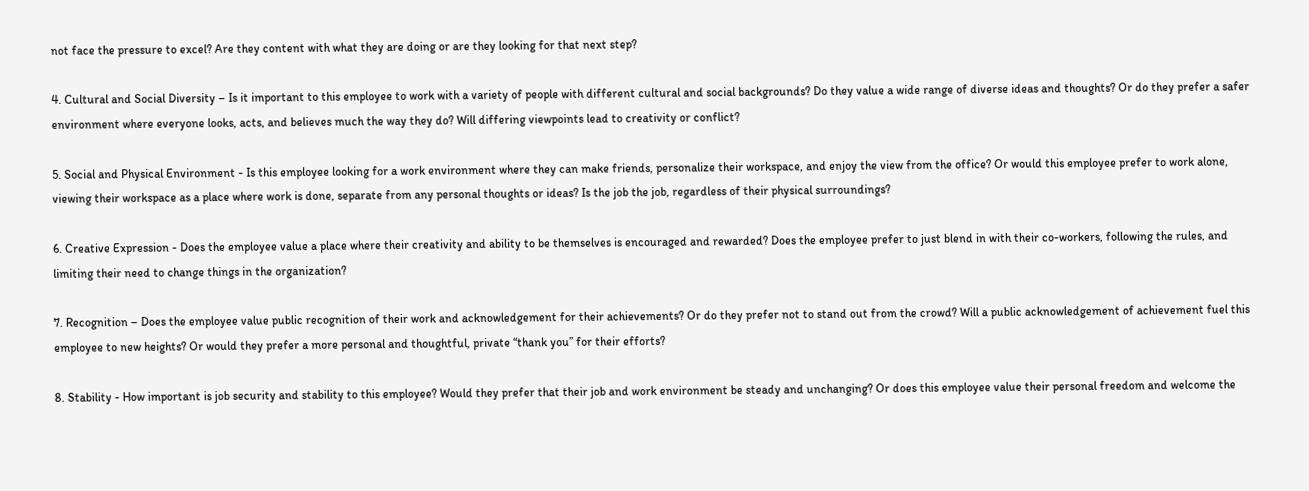not face the pressure to excel? Are they content with what they are doing or are they looking for that next step?

4. Cultural and Social Diversity – Is it important to this employee to work with a variety of people with different cultural and social backgrounds? Do they value a wide range of diverse ideas and thoughts? Or do they prefer a safer environment where everyone looks, acts, and believes much the way they do? Will differing viewpoints lead to creativity or conflict?

5. Social and Physical Environment - Is this employee looking for a work environment where they can make friends, personalize their workspace, and enjoy the view from the office? Or would this employee prefer to work alone, viewing their workspace as a place where work is done, separate from any personal thoughts or ideas? Is the job the job, regardless of their physical surroundings?

6. Creative Expression - Does the employee value a place where their creativity and ability to be themselves is encouraged and rewarded? Does the employee prefer to just blend in with their co-workers, following the rules, and limiting their need to change things in the organization?

7. Recognition – Does the employee value public recognition of their work and acknowledgement for their achievements? Or do they prefer not to stand out from the crowd? Will a public acknowledgement of achievement fuel this employee to new heights? Or would they prefer a more personal and thoughtful, private “thank you” for their efforts?

8. Stability - How important is job security and stability to this employee? Would they prefer that their job and work environment be steady and unchanging? Or does this employee value their personal freedom and welcome the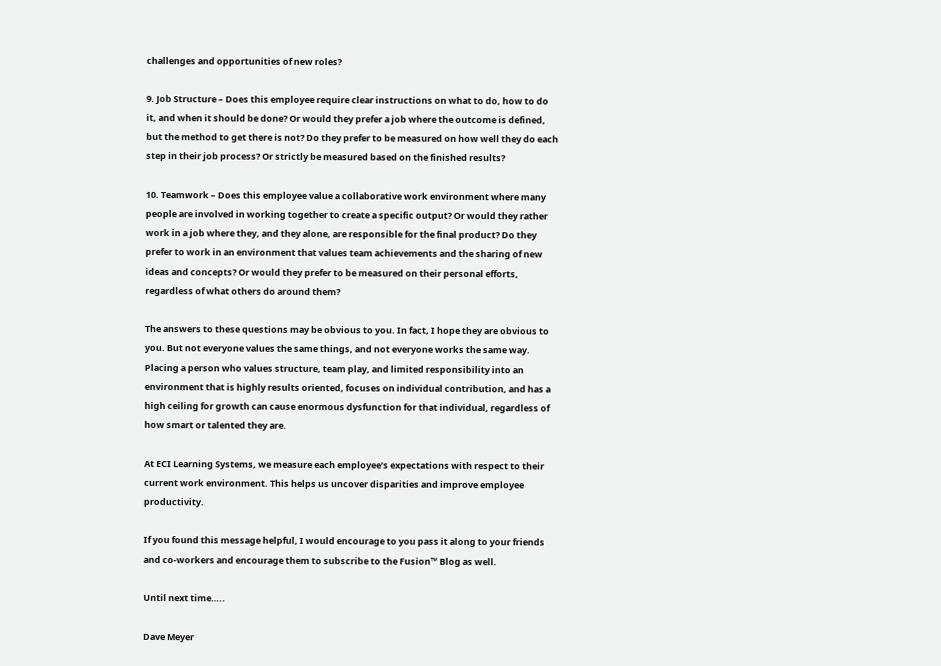challenges and opportunities of new roles?

9. Job Structure – Does this employee require clear instructions on what to do, how to do it, and when it should be done? Or would they prefer a job where the outcome is defined, but the method to get there is not? Do they prefer to be measured on how well they do each step in their job process? Or strictly be measured based on the finished results?

10. Teamwork – Does this employee value a collaborative work environment where many people are involved in working together to create a specific output? Or would they rather work in a job where they, and they alone, are responsible for the final product? Do they prefer to work in an environment that values team achievements and the sharing of new ideas and concepts? Or would they prefer to be measured on their personal efforts, regardless of what others do around them?

The answers to these questions may be obvious to you. In fact, I hope they are obvious to you. But not everyone values the same things, and not everyone works the same way. Placing a person who values structure, team play, and limited responsibility into an environment that is highly results oriented, focuses on individual contribution, and has a high ceiling for growth can cause enormous dysfunction for that individual, regardless of how smart or talented they are.

At ECI Learning Systems, we measure each employee’s expectations with respect to their current work environment. This helps us uncover disparities and improve employee productivity.

If you found this message helpful, I would encourage to you pass it along to your friends and co-workers and encourage them to subscribe to the Fusion™ Blog as well.

Until next time…..

Dave Meyer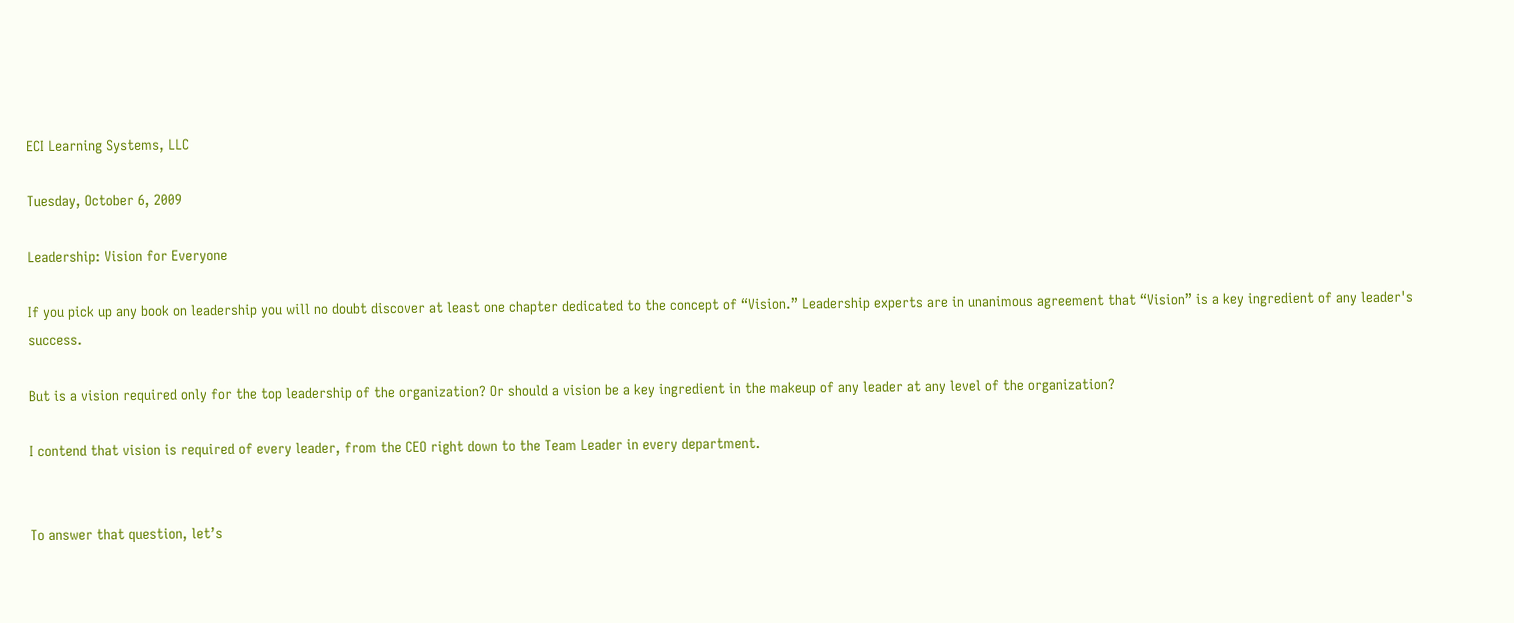ECI Learning Systems, LLC

Tuesday, October 6, 2009

Leadership: Vision for Everyone

If you pick up any book on leadership you will no doubt discover at least one chapter dedicated to the concept of “Vision.” Leadership experts are in unanimous agreement that “Vision” is a key ingredient of any leader's success.

But is a vision required only for the top leadership of the organization? Or should a vision be a key ingredient in the makeup of any leader at any level of the organization?

I contend that vision is required of every leader, from the CEO right down to the Team Leader in every department.


To answer that question, let’s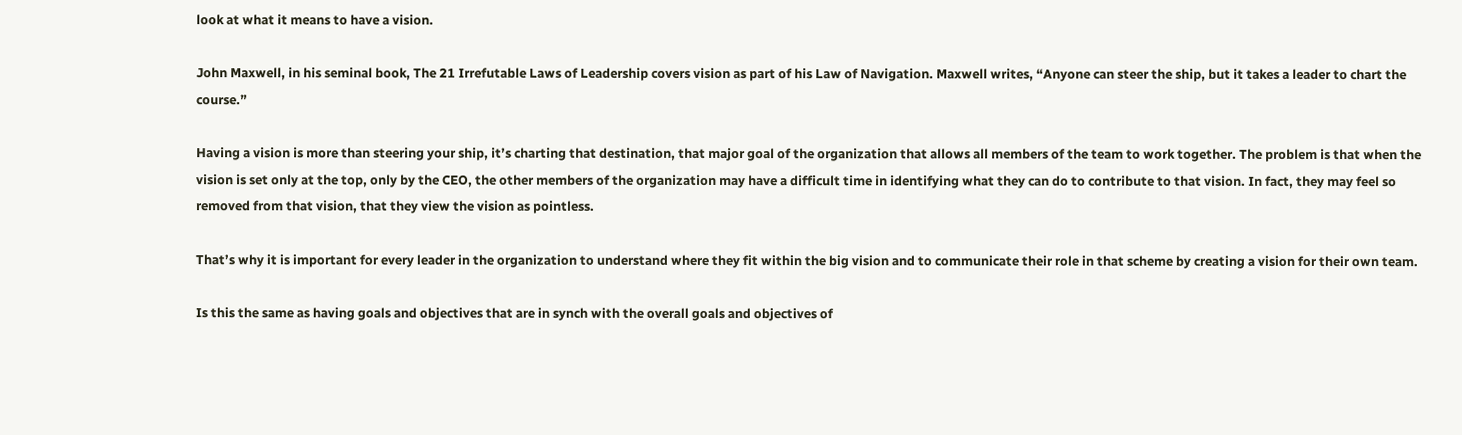look at what it means to have a vision.

John Maxwell, in his seminal book, The 21 Irrefutable Laws of Leadership covers vision as part of his Law of Navigation. Maxwell writes, “Anyone can steer the ship, but it takes a leader to chart the course.”

Having a vision is more than steering your ship, it’s charting that destination, that major goal of the organization that allows all members of the team to work together. The problem is that when the vision is set only at the top, only by the CEO, the other members of the organization may have a difficult time in identifying what they can do to contribute to that vision. In fact, they may feel so removed from that vision, that they view the vision as pointless.

That’s why it is important for every leader in the organization to understand where they fit within the big vision and to communicate their role in that scheme by creating a vision for their own team.

Is this the same as having goals and objectives that are in synch with the overall goals and objectives of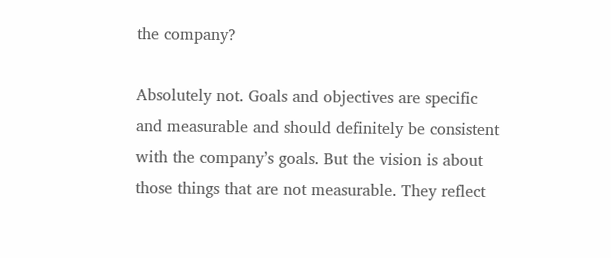the company?

Absolutely not. Goals and objectives are specific and measurable and should definitely be consistent with the company’s goals. But the vision is about those things that are not measurable. They reflect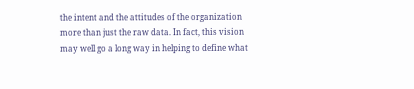the intent and the attitudes of the organization more than just the raw data. In fact, this vision may well go a long way in helping to define what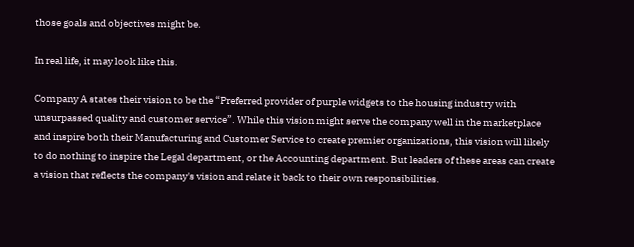those goals and objectives might be.

In real life, it may look like this.

Company A states their vision to be the “Preferred provider of purple widgets to the housing industry with unsurpassed quality and customer service”. While this vision might serve the company well in the marketplace and inspire both their Manufacturing and Customer Service to create premier organizations, this vision will likely to do nothing to inspire the Legal department, or the Accounting department. But leaders of these areas can create a vision that reflects the company's vision and relate it back to their own responsibilities.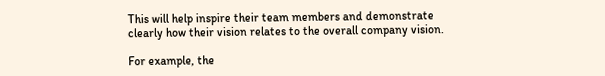This will help inspire their team members and demonstrate clearly how their vision relates to the overall company vision.

For example, the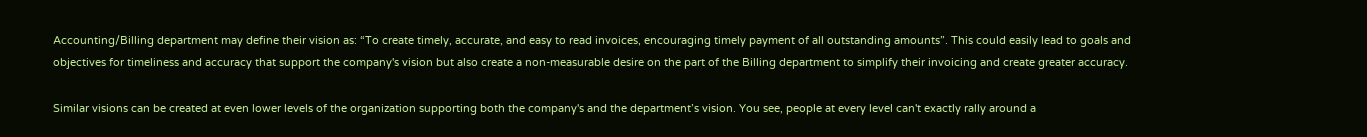Accounting/Billing department may define their vision as: “To create timely, accurate, and easy to read invoices, encouraging timely payment of all outstanding amounts”. This could easily lead to goals and objectives for timeliness and accuracy that support the company's vision but also create a non-measurable desire on the part of the Billing department to simplify their invoicing and create greater accuracy.

Similar visions can be created at even lower levels of the organization supporting both the company's and the department’s vision. You see, people at every level can't exactly rally around a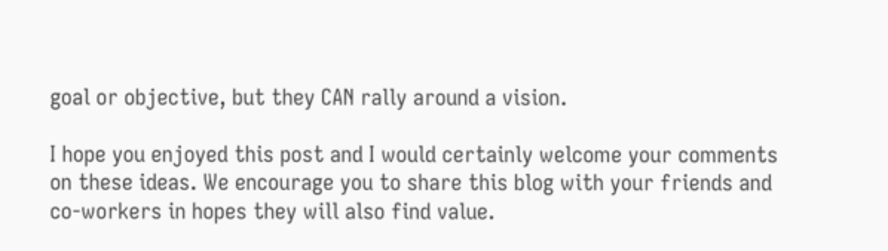goal or objective, but they CAN rally around a vision.

I hope you enjoyed this post and I would certainly welcome your comments on these ideas. We encourage you to share this blog with your friends and co-workers in hopes they will also find value.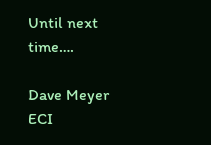Until next time….

Dave Meyer
ECI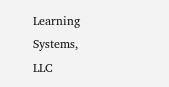Learning Systems, LLC